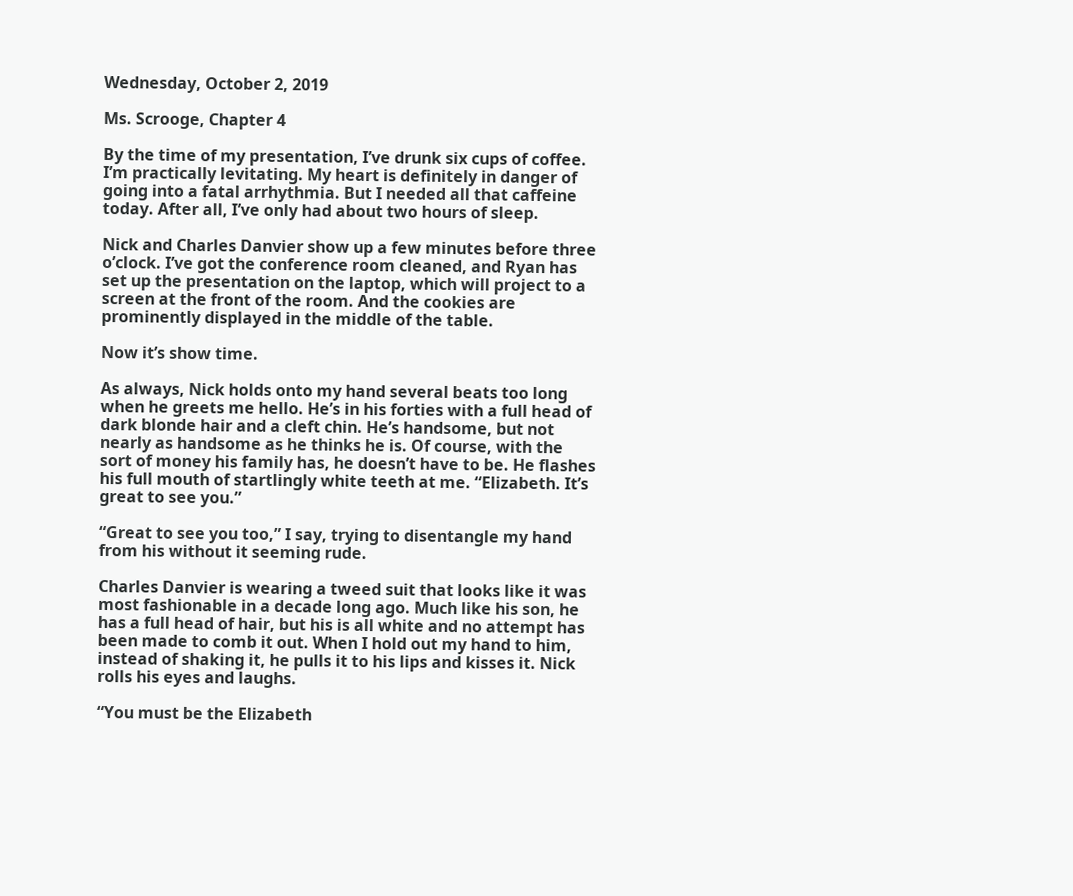Wednesday, October 2, 2019

Ms. Scrooge, Chapter 4

By the time of my presentation, I’ve drunk six cups of coffee. I’m practically levitating. My heart is definitely in danger of going into a fatal arrhythmia. But I needed all that caffeine today. After all, I’ve only had about two hours of sleep.

Nick and Charles Danvier show up a few minutes before three o’clock. I’ve got the conference room cleaned, and Ryan has set up the presentation on the laptop, which will project to a screen at the front of the room. And the cookies are prominently displayed in the middle of the table.

Now it’s show time.

As always, Nick holds onto my hand several beats too long when he greets me hello. He’s in his forties with a full head of dark blonde hair and a cleft chin. He’s handsome, but not nearly as handsome as he thinks he is. Of course, with the sort of money his family has, he doesn’t have to be. He flashes his full mouth of startlingly white teeth at me. “Elizabeth. It’s great to see you.”

“Great to see you too,” I say, trying to disentangle my hand from his without it seeming rude.

Charles Danvier is wearing a tweed suit that looks like it was most fashionable in a decade long ago. Much like his son, he has a full head of hair, but his is all white and no attempt has been made to comb it out. When I hold out my hand to him, instead of shaking it, he pulls it to his lips and kisses it. Nick rolls his eyes and laughs.

“You must be the Elizabeth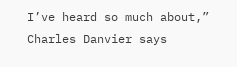I’ve heard so much about,” Charles Danvier says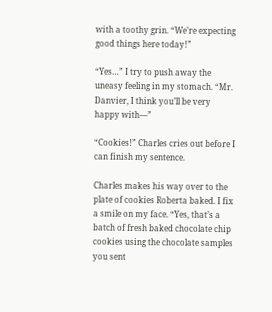with a toothy grin. “We’re expecting good things here today!”

“Yes…” I try to push away the uneasy feeling in my stomach. “Mr. Danvier, I think you’ll be very happy with—”

“Cookies!” Charles cries out before I can finish my sentence.

Charles makes his way over to the plate of cookies Roberta baked. I fix a smile on my face. “Yes, that’s a batch of fresh baked chocolate chip cookies using the chocolate samples you sent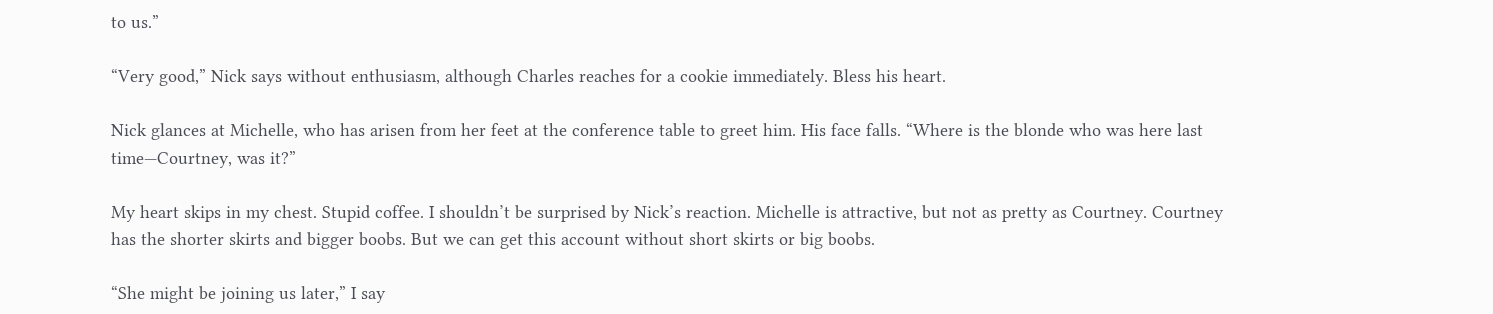to us.”

“Very good,” Nick says without enthusiasm, although Charles reaches for a cookie immediately. Bless his heart.

Nick glances at Michelle, who has arisen from her feet at the conference table to greet him. His face falls. “Where is the blonde who was here last time—Courtney, was it?”

My heart skips in my chest. Stupid coffee. I shouldn’t be surprised by Nick’s reaction. Michelle is attractive, but not as pretty as Courtney. Courtney has the shorter skirts and bigger boobs. But we can get this account without short skirts or big boobs.

“She might be joining us later,” I say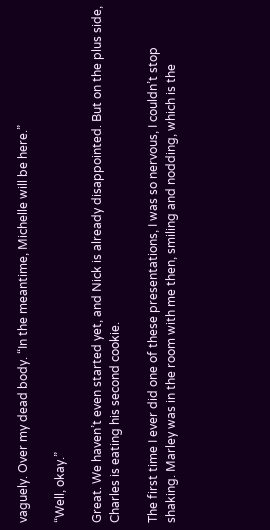vaguely. Over my dead body. “In the meantime, Michelle will be here.”

“Well, okay.”

Great. We haven’t even started yet, and Nick is already disappointed. But on the plus side, Charles is eating his second cookie.

The first time I ever did one of these presentations, I was so nervous, I couldn’t stop shaking. Marley was in the room with me then, smiling and nodding, which is the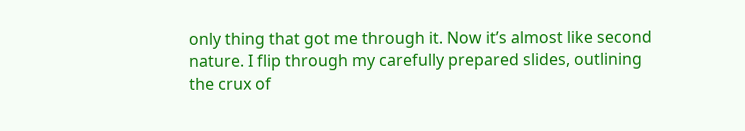only thing that got me through it. Now it’s almost like second nature. I flip through my carefully prepared slides, outlining the crux of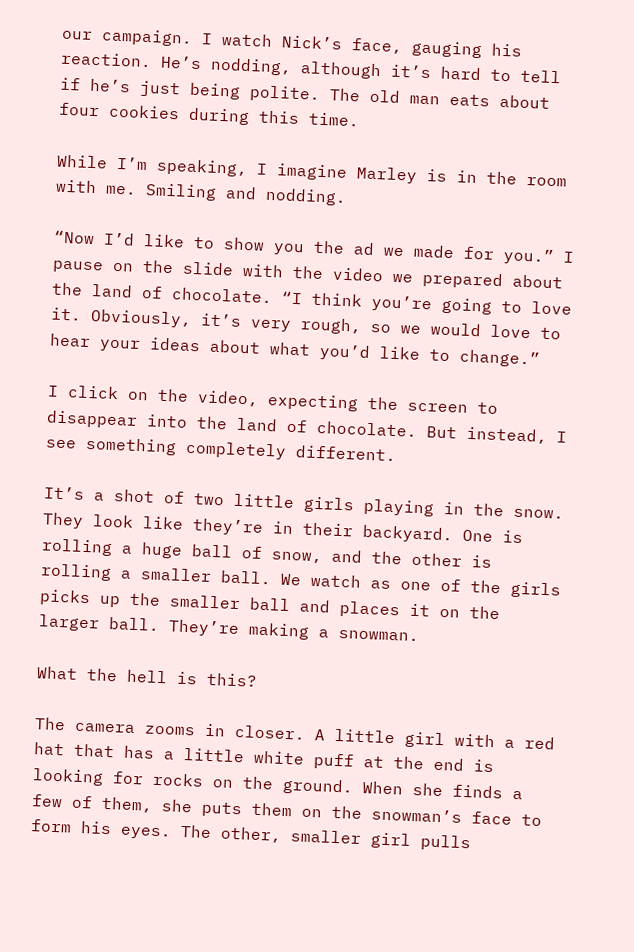our campaign. I watch Nick’s face, gauging his reaction. He’s nodding, although it’s hard to tell if he’s just being polite. The old man eats about four cookies during this time.

While I’m speaking, I imagine Marley is in the room with me. Smiling and nodding.

“Now I’d like to show you the ad we made for you.” I pause on the slide with the video we prepared about the land of chocolate. “I think you’re going to love it. Obviously, it’s very rough, so we would love to hear your ideas about what you’d like to change.”

I click on the video, expecting the screen to disappear into the land of chocolate. But instead, I see something completely different.

It’s a shot of two little girls playing in the snow. They look like they’re in their backyard. One is rolling a huge ball of snow, and the other is rolling a smaller ball. We watch as one of the girls picks up the smaller ball and places it on the larger ball. They’re making a snowman.

What the hell is this?

The camera zooms in closer. A little girl with a red hat that has a little white puff at the end is looking for rocks on the ground. When she finds a few of them, she puts them on the snowman’s face to form his eyes. The other, smaller girl pulls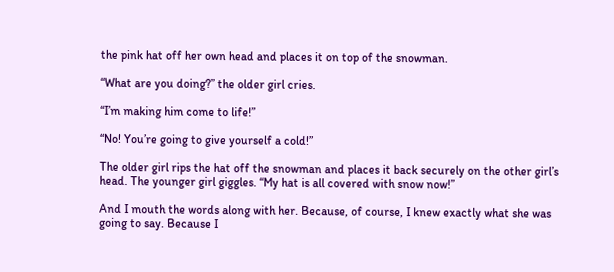the pink hat off her own head and places it on top of the snowman.

“What are you doing?” the older girl cries.

“I’m making him come to life!”

“No! You’re going to give yourself a cold!”

The older girl rips the hat off the snowman and places it back securely on the other girl’s head. The younger girl giggles. “My hat is all covered with snow now!”

And I mouth the words along with her. Because, of course, I knew exactly what she was going to say. Because I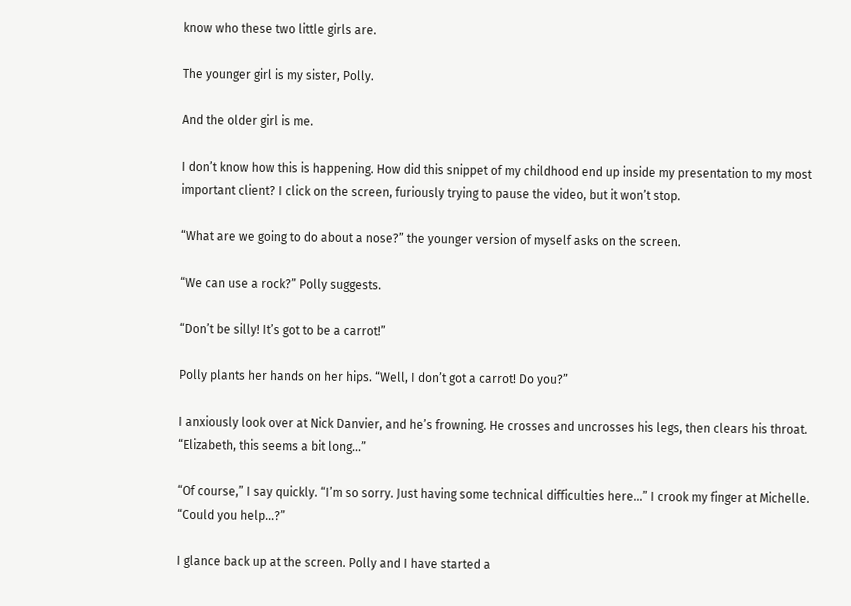know who these two little girls are.

The younger girl is my sister, Polly.

And the older girl is me.

I don’t know how this is happening. How did this snippet of my childhood end up inside my presentation to my most important client? I click on the screen, furiously trying to pause the video, but it won’t stop.

“What are we going to do about a nose?” the younger version of myself asks on the screen.

“We can use a rock?” Polly suggests.

“Don’t be silly! It’s got to be a carrot!”

Polly plants her hands on her hips. “Well, I don’t got a carrot! Do you?”

I anxiously look over at Nick Danvier, and he’s frowning. He crosses and uncrosses his legs, then clears his throat. “Elizabeth, this seems a bit long…”

“Of course,” I say quickly. “I’m so sorry. Just having some technical difficulties here…” I crook my finger at Michelle. “Could you help…?”

I glance back up at the screen. Polly and I have started a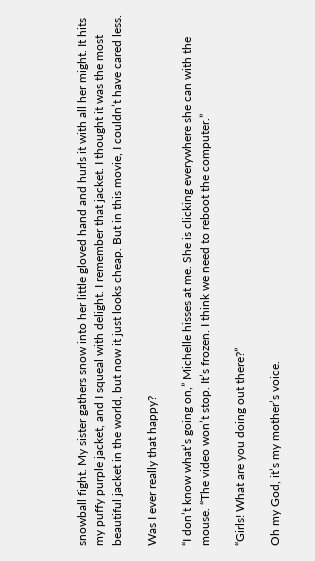snowball fight. My sister gathers snow into her little gloved hand and hurls it with all her might. It hits my puffy purple jacket, and I squeal with delight. I remember that jacket. I thought it was the most beautiful jacket in the world, but now it just looks cheap. But in this movie, I couldn’t have cared less.

Was I ever really that happy?

“I don’t know what’s going on,” Michelle hisses at me. She is clicking everywhere she can with the mouse. “The video won’t stop. It’s frozen. I think we need to reboot the computer.”

“Girls! What are you doing out there?”

Oh my God, it’s my mother’s voice.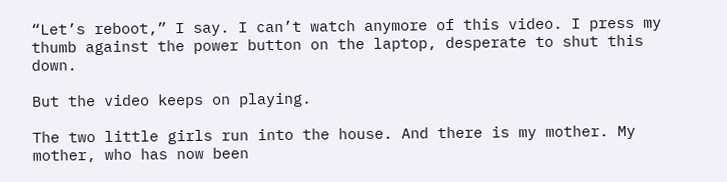“Let’s reboot,” I say. I can’t watch anymore of this video. I press my thumb against the power button on the laptop, desperate to shut this down.

But the video keeps on playing.

The two little girls run into the house. And there is my mother. My mother, who has now been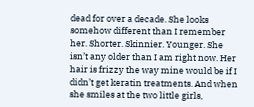dead for over a decade. She looks somehow different than I remember her. Shorter. Skinnier. Younger. She isn’t any older than I am right now. Her hair is frizzy the way mine would be if I didn’t get keratin treatments. And when she smiles at the two little girls,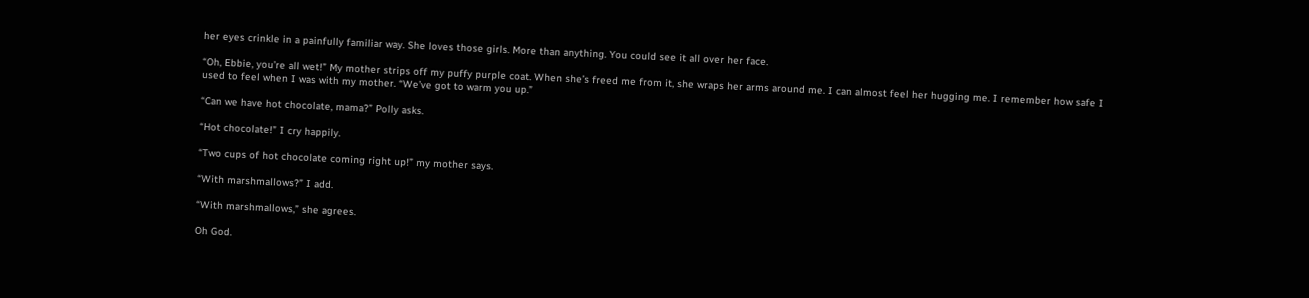her eyes crinkle in a painfully familiar way. She loves those girls. More than anything. You could see it all over her face.

“Oh, Ebbie, you’re all wet!” My mother strips off my puffy purple coat. When she’s freed me from it, she wraps her arms around me. I can almost feel her hugging me. I remember how safe I used to feel when I was with my mother. “We’ve got to warm you up.”

“Can we have hot chocolate, mama?” Polly asks.

“Hot chocolate!” I cry happily.

“Two cups of hot chocolate coming right up!” my mother says.

“With marshmallows?” I add.

“With marshmallows,” she agrees.

Oh God.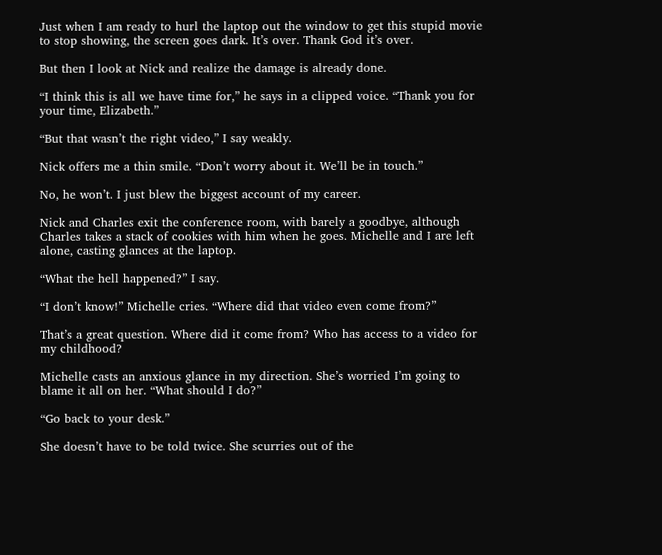Just when I am ready to hurl the laptop out the window to get this stupid movie to stop showing, the screen goes dark. It’s over. Thank God it’s over.

But then I look at Nick and realize the damage is already done.

“I think this is all we have time for,” he says in a clipped voice. “Thank you for your time, Elizabeth.”

“But that wasn’t the right video,” I say weakly.

Nick offers me a thin smile. “Don’t worry about it. We’ll be in touch.”

No, he won’t. I just blew the biggest account of my career.

Nick and Charles exit the conference room, with barely a goodbye, although Charles takes a stack of cookies with him when he goes. Michelle and I are left alone, casting glances at the laptop.

“What the hell happened?” I say.

“I don’t know!” Michelle cries. “Where did that video even come from?”

That’s a great question. Where did it come from? Who has access to a video for my childhood?

Michelle casts an anxious glance in my direction. She’s worried I’m going to blame it all on her. “What should I do?”

“Go back to your desk.”

She doesn’t have to be told twice. She scurries out of the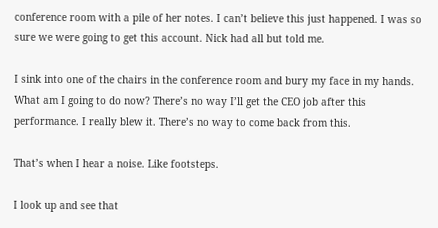conference room with a pile of her notes. I can’t believe this just happened. I was so sure we were going to get this account. Nick had all but told me.

I sink into one of the chairs in the conference room and bury my face in my hands. What am I going to do now? There’s no way I’ll get the CEO job after this performance. I really blew it. There’s no way to come back from this.

That’s when I hear a noise. Like footsteps.

I look up and see that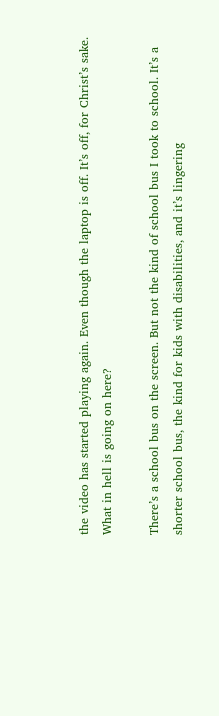the video has started playing again. Even though the laptop is off. It’s off, for Christ’s sake. What in hell is going on here?

There’s a school bus on the screen. But not the kind of school bus I took to school. It’s a shorter school bus, the kind for kids with disabilities, and it’s lingering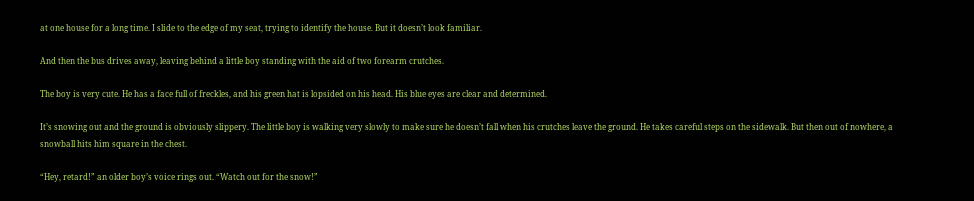at one house for a long time. I slide to the edge of my seat, trying to identify the house. But it doesn’t look familiar.

And then the bus drives away, leaving behind a little boy standing with the aid of two forearm crutches.

The boy is very cute. He has a face full of freckles, and his green hat is lopsided on his head. His blue eyes are clear and determined.

It’s snowing out and the ground is obviously slippery. The little boy is walking very slowly to make sure he doesn’t fall when his crutches leave the ground. He takes careful steps on the sidewalk. But then out of nowhere, a snowball hits him square in the chest.

“Hey, retard!” an older boy’s voice rings out. “Watch out for the snow!”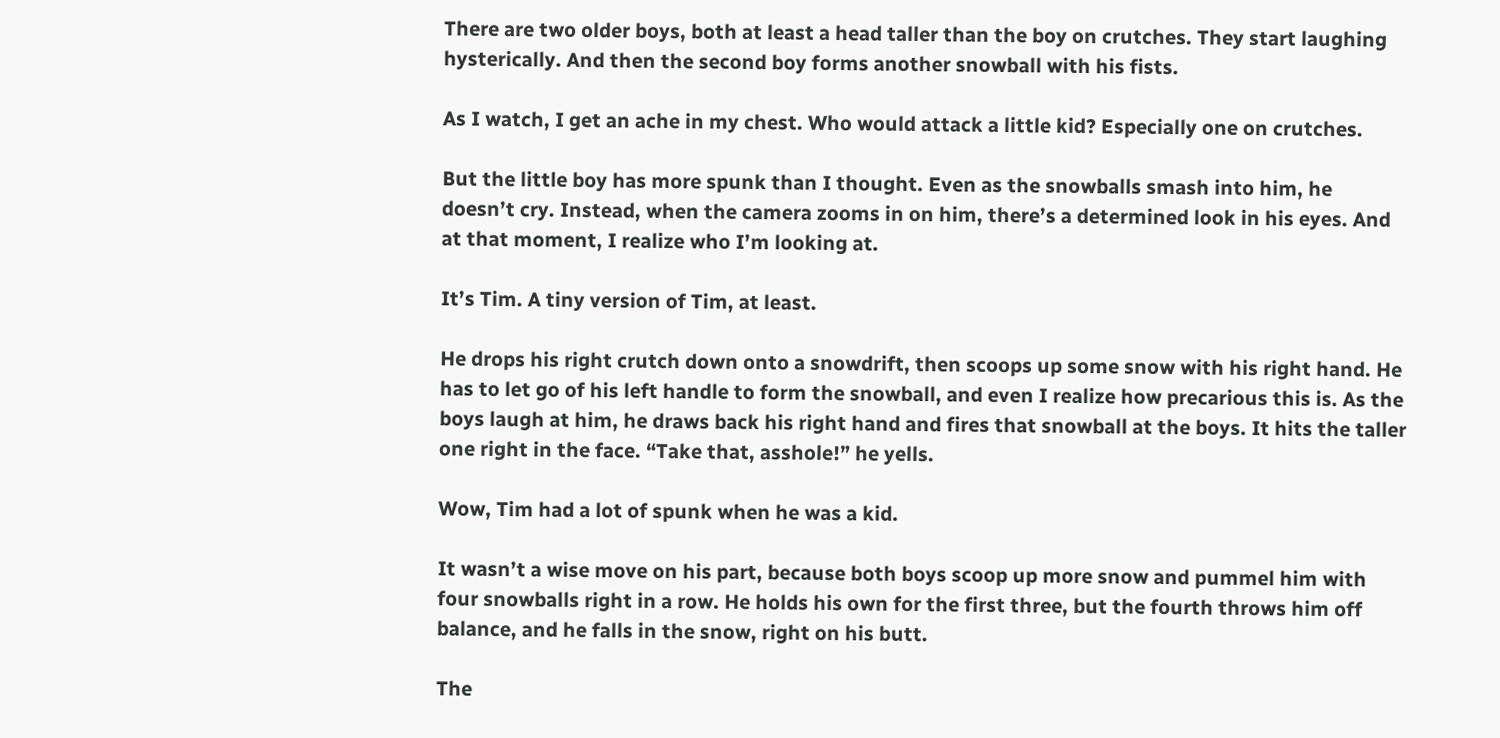There are two older boys, both at least a head taller than the boy on crutches. They start laughing hysterically. And then the second boy forms another snowball with his fists.

As I watch, I get an ache in my chest. Who would attack a little kid? Especially one on crutches.

But the little boy has more spunk than I thought. Even as the snowballs smash into him, he doesn’t cry. Instead, when the camera zooms in on him, there’s a determined look in his eyes. And at that moment, I realize who I’m looking at.

It’s Tim. A tiny version of Tim, at least.

He drops his right crutch down onto a snowdrift, then scoops up some snow with his right hand. He has to let go of his left handle to form the snowball, and even I realize how precarious this is. As the boys laugh at him, he draws back his right hand and fires that snowball at the boys. It hits the taller one right in the face. “Take that, asshole!” he yells.

Wow, Tim had a lot of spunk when he was a kid.

It wasn’t a wise move on his part, because both boys scoop up more snow and pummel him with four snowballs right in a row. He holds his own for the first three, but the fourth throws him off balance, and he falls in the snow, right on his butt.

The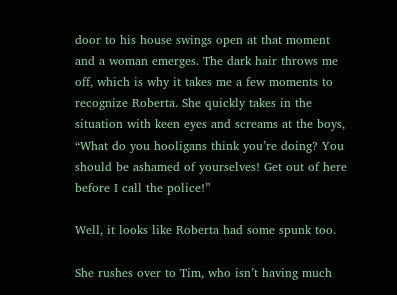door to his house swings open at that moment and a woman emerges. The dark hair throws me off, which is why it takes me a few moments to recognize Roberta. She quickly takes in the situation with keen eyes and screams at the boys, “What do you hooligans think you’re doing? You should be ashamed of yourselves! Get out of here before I call the police!”

Well, it looks like Roberta had some spunk too.

She rushes over to Tim, who isn’t having much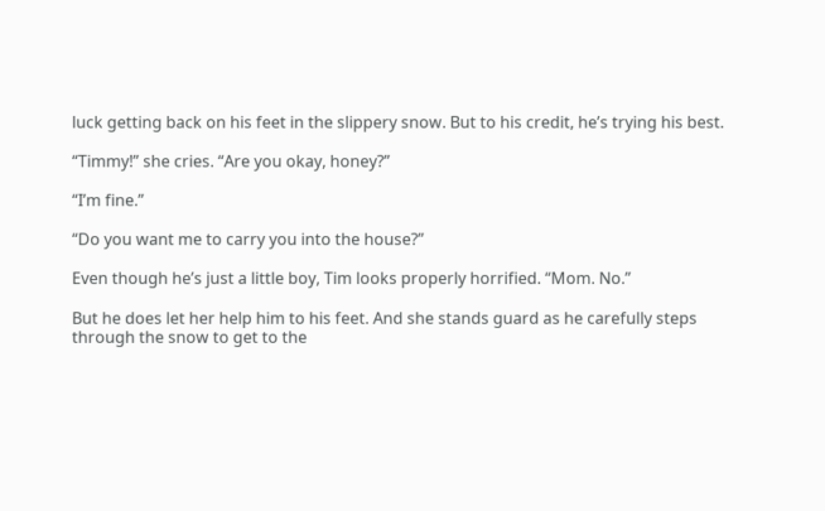luck getting back on his feet in the slippery snow. But to his credit, he’s trying his best.

“Timmy!” she cries. “Are you okay, honey?”

“I’m fine.”

“Do you want me to carry you into the house?”

Even though he’s just a little boy, Tim looks properly horrified. “Mom. No.”

But he does let her help him to his feet. And she stands guard as he carefully steps through the snow to get to the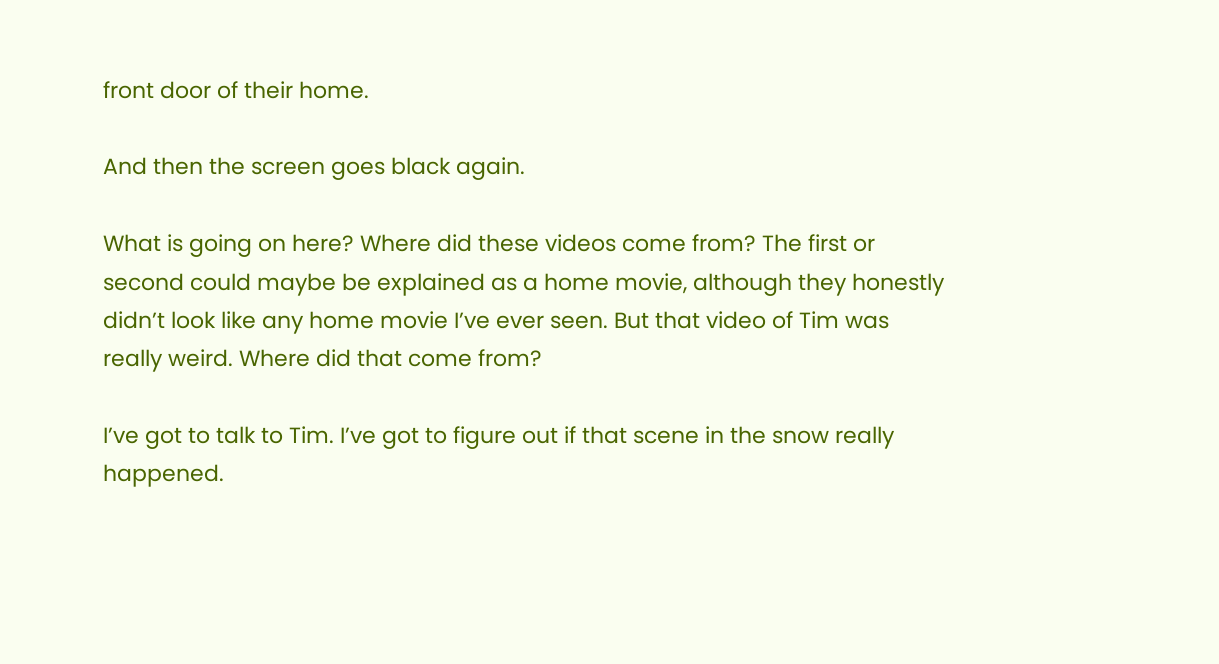front door of their home.

And then the screen goes black again.

What is going on here? Where did these videos come from? The first or second could maybe be explained as a home movie, although they honestly didn’t look like any home movie I’ve ever seen. But that video of Tim was really weird. Where did that come from?

I’ve got to talk to Tim. I’ve got to figure out if that scene in the snow really happened.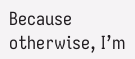Because otherwise, I’m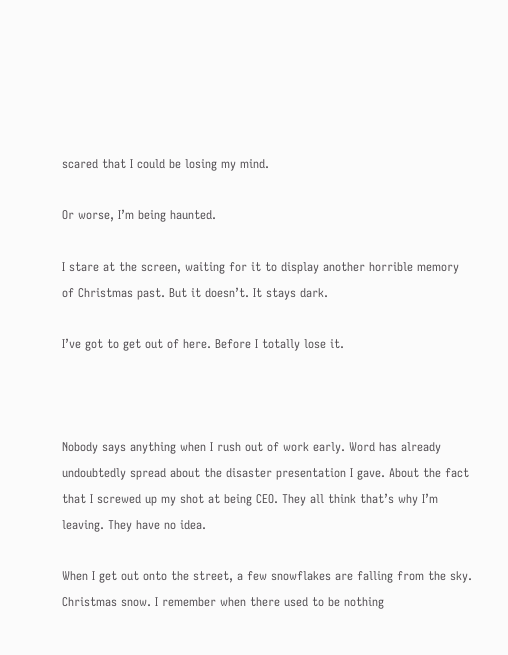scared that I could be losing my mind.

Or worse, I’m being haunted.

I stare at the screen, waiting for it to display another horrible memory of Christmas past. But it doesn’t. It stays dark.

I’ve got to get out of here. Before I totally lose it.



Nobody says anything when I rush out of work early. Word has already undoubtedly spread about the disaster presentation I gave. About the fact that I screwed up my shot at being CEO. They all think that’s why I’m leaving. They have no idea.

When I get out onto the street, a few snowflakes are falling from the sky. Christmas snow. I remember when there used to be nothing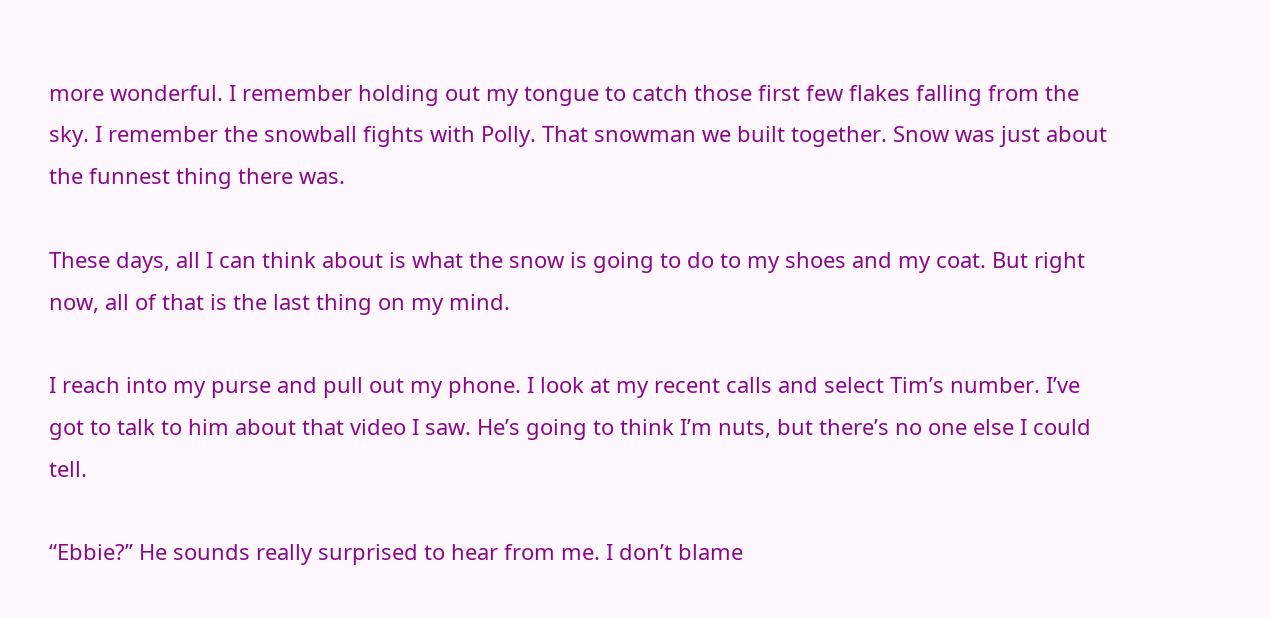more wonderful. I remember holding out my tongue to catch those first few flakes falling from the sky. I remember the snowball fights with Polly. That snowman we built together. Snow was just about the funnest thing there was.

These days, all I can think about is what the snow is going to do to my shoes and my coat. But right now, all of that is the last thing on my mind.

I reach into my purse and pull out my phone. I look at my recent calls and select Tim’s number. I’ve got to talk to him about that video I saw. He’s going to think I’m nuts, but there’s no one else I could tell.

“Ebbie?” He sounds really surprised to hear from me. I don’t blame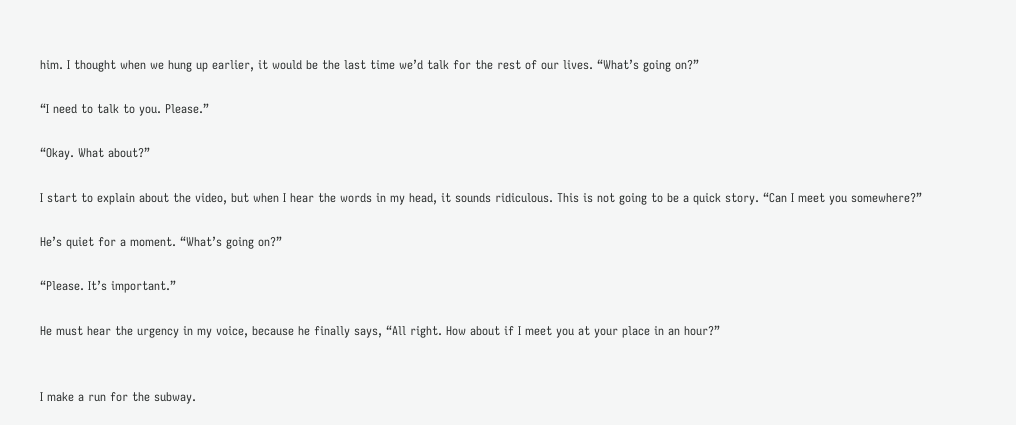him. I thought when we hung up earlier, it would be the last time we’d talk for the rest of our lives. “What’s going on?”

“I need to talk to you. Please.”

“Okay. What about?”

I start to explain about the video, but when I hear the words in my head, it sounds ridiculous. This is not going to be a quick story. “Can I meet you somewhere?”

He’s quiet for a moment. “What’s going on?”

“Please. It’s important.”

He must hear the urgency in my voice, because he finally says, “All right. How about if I meet you at your place in an hour?”


I make a run for the subway.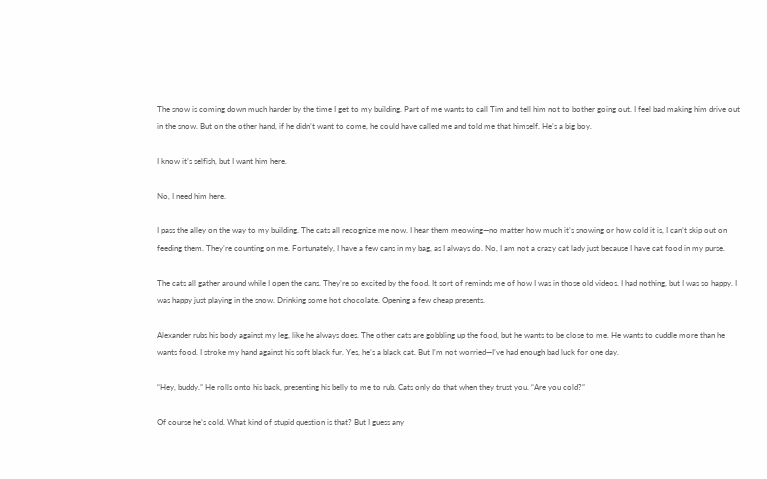The snow is coming down much harder by the time I get to my building. Part of me wants to call Tim and tell him not to bother going out. I feel bad making him drive out in the snow. But on the other hand, if he didn’t want to come, he could have called me and told me that himself. He’s a big boy.

I know it’s selfish, but I want him here.

No, I need him here.

I pass the alley on the way to my building. The cats all recognize me now. I hear them meowing—no matter how much it’s snowing or how cold it is, I can’t skip out on feeding them. They’re counting on me. Fortunately, I have a few cans in my bag, as I always do. No, I am not a crazy cat lady just because I have cat food in my purse.

The cats all gather around while I open the cans. They’re so excited by the food. It sort of reminds me of how I was in those old videos. I had nothing, but I was so happy. I was happy just playing in the snow. Drinking some hot chocolate. Opening a few cheap presents.

Alexander rubs his body against my leg, like he always does. The other cats are gobbling up the food, but he wants to be close to me. He wants to cuddle more than he wants food. I stroke my hand against his soft black fur. Yes, he’s a black cat. But I’m not worried—I’ve had enough bad luck for one day.

“Hey, buddy.” He rolls onto his back, presenting his belly to me to rub. Cats only do that when they trust you. “Are you cold?”

Of course he’s cold. What kind of stupid question is that? But I guess any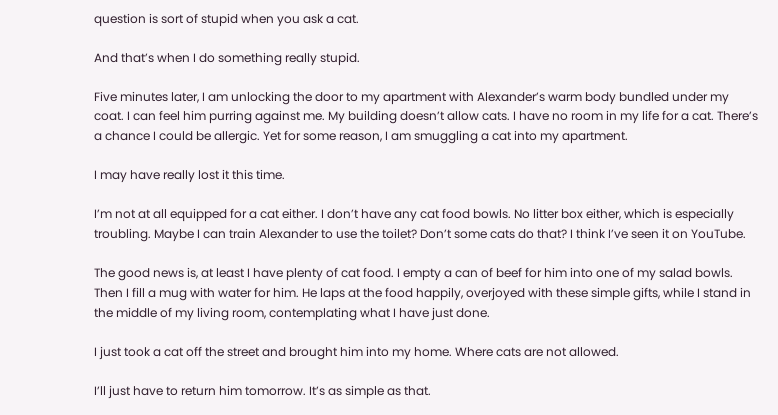question is sort of stupid when you ask a cat.

And that’s when I do something really stupid.

Five minutes later, I am unlocking the door to my apartment with Alexander’s warm body bundled under my coat. I can feel him purring against me. My building doesn’t allow cats. I have no room in my life for a cat. There’s a chance I could be allergic. Yet for some reason, I am smuggling a cat into my apartment.

I may have really lost it this time.

I’m not at all equipped for a cat either. I don’t have any cat food bowls. No litter box either, which is especially troubling. Maybe I can train Alexander to use the toilet? Don’t some cats do that? I think I’ve seen it on YouTube.

The good news is, at least I have plenty of cat food. I empty a can of beef for him into one of my salad bowls. Then I fill a mug with water for him. He laps at the food happily, overjoyed with these simple gifts, while I stand in the middle of my living room, contemplating what I have just done.

I just took a cat off the street and brought him into my home. Where cats are not allowed.

I’ll just have to return him tomorrow. It’s as simple as that.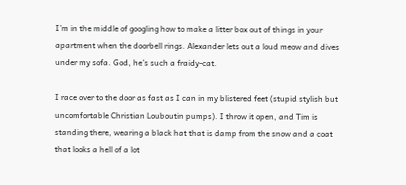I’m in the middle of googling how to make a litter box out of things in your apartment when the doorbell rings. Alexander lets out a loud meow and dives under my sofa. God, he’s such a fraidy-cat.

I race over to the door as fast as I can in my blistered feet (stupid stylish but uncomfortable Christian Louboutin pumps). I throw it open, and Tim is standing there, wearing a black hat that is damp from the snow and a coat that looks a hell of a lot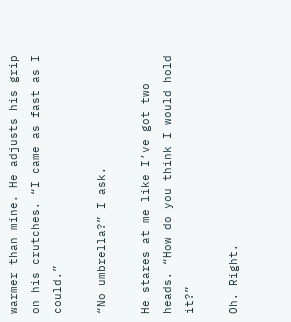warmer than mine. He adjusts his grip on his crutches. “I came as fast as I could.”

“No umbrella?” I ask.

He stares at me like I’ve got two heads. “How do you think I would hold it?”

Oh. Right.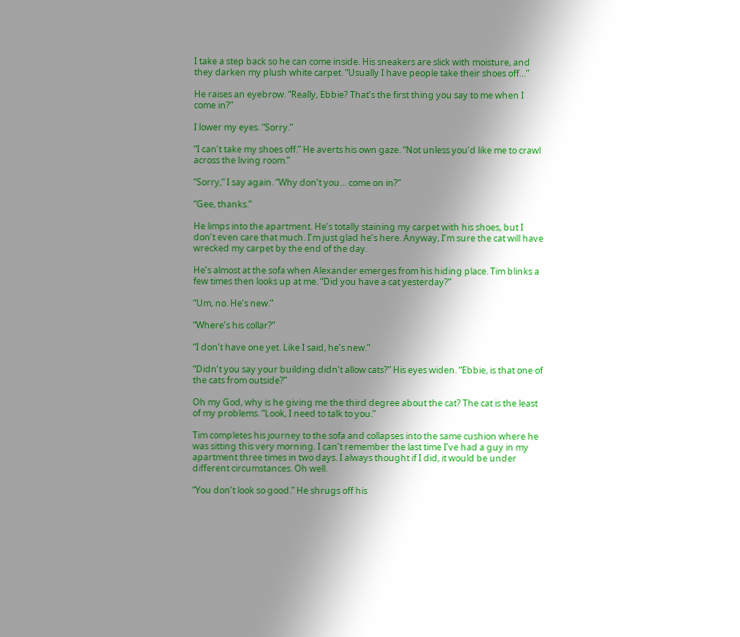I take a step back so he can come inside. His sneakers are slick with moisture, and they darken my plush white carpet. “Usually I have people take their shoes off…”

He raises an eyebrow. “Really, Ebbie? That’s the first thing you say to me when I come in?”

I lower my eyes. “Sorry.”

“I can’t take my shoes off.” He averts his own gaze. “Not unless you’d like me to crawl across the living room.”

“Sorry,” I say again. “Why don’t you… come on in?”

“Gee, thanks.”

He limps into the apartment. He’s totally staining my carpet with his shoes, but I don’t even care that much. I’m just glad he’s here. Anyway, I’m sure the cat will have wrecked my carpet by the end of the day.

He’s almost at the sofa when Alexander emerges from his hiding place. Tim blinks a few times then looks up at me. “Did you have a cat yesterday?”

“Um, no. He’s new.”

“Where’s his collar?”

“I don’t have one yet. Like I said, he’s new.”

“Didn’t you say your building didn’t allow cats?” His eyes widen. “Ebbie, is that one of the cats from outside?”

Oh my God, why is he giving me the third degree about the cat? The cat is the least of my problems. “Look, I need to talk to you.”

Tim completes his journey to the sofa and collapses into the same cushion where he was sitting this very morning. I can’t remember the last time I’ve had a guy in my apartment three times in two days. I always thought if I did, it would be under different circumstances. Oh well.

“You don’t look so good.” He shrugs off his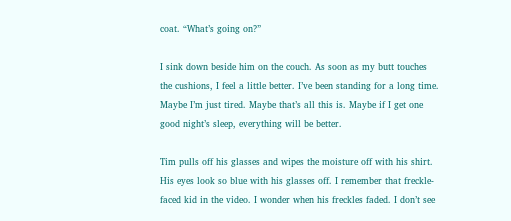coat. “What’s going on?”

I sink down beside him on the couch. As soon as my butt touches the cushions, I feel a little better. I’ve been standing for a long time. Maybe I’m just tired. Maybe that’s all this is. Maybe if I get one good night’s sleep, everything will be better.

Tim pulls off his glasses and wipes the moisture off with his shirt. His eyes look so blue with his glasses off. I remember that freckle-faced kid in the video. I wonder when his freckles faded. I don’t see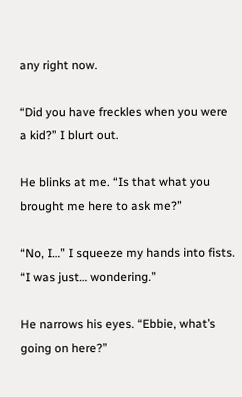any right now.

“Did you have freckles when you were a kid?” I blurt out.

He blinks at me. “Is that what you brought me here to ask me?”

“No, I…” I squeeze my hands into fists. “I was just… wondering.”

He narrows his eyes. “Ebbie, what’s going on here?”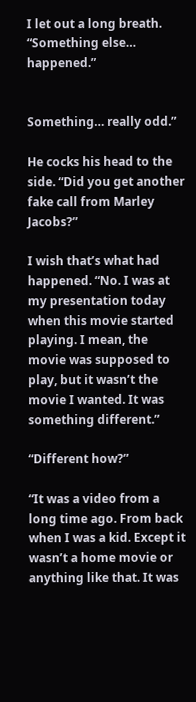I let out a long breath. “Something else… happened.”


Something… really odd.”

He cocks his head to the side. “Did you get another fake call from Marley Jacobs?”

I wish that’s what had happened. “No. I was at my presentation today when this movie started playing. I mean, the movie was supposed to play, but it wasn’t the movie I wanted. It was something different.”

“Different how?”

“It was a video from a long time ago. From back when I was a kid. Except it wasn’t a home movie or anything like that. It was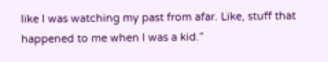like I was watching my past from afar. Like, stuff that happened to me when I was a kid.”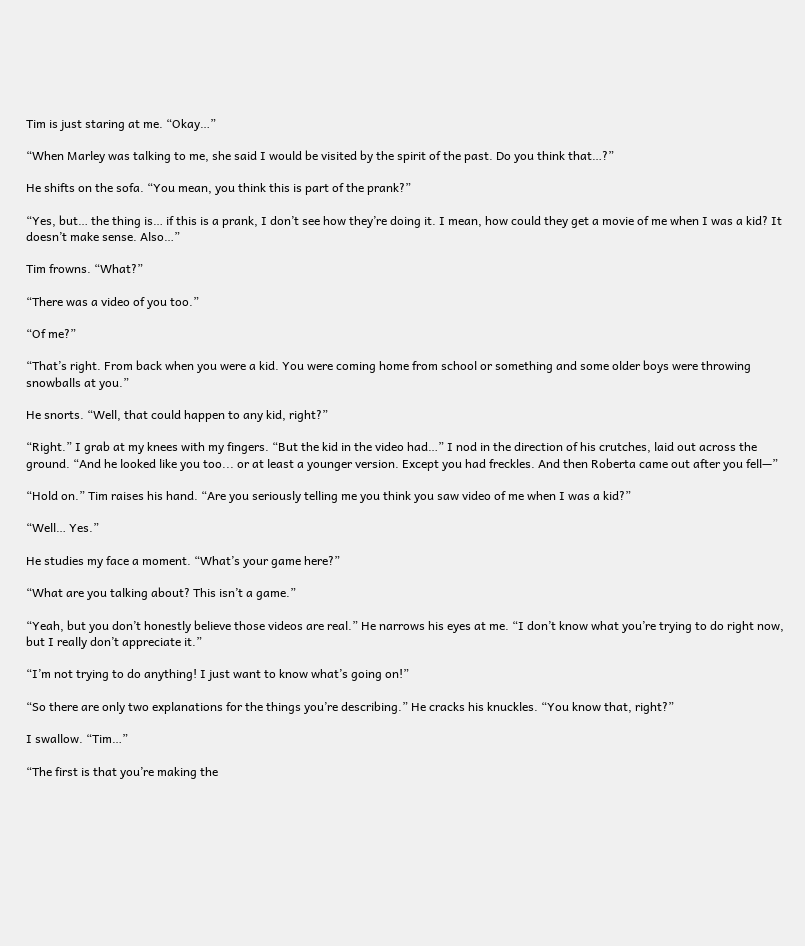Tim is just staring at me. “Okay…”

“When Marley was talking to me, she said I would be visited by the spirit of the past. Do you think that…?”

He shifts on the sofa. “You mean, you think this is part of the prank?”

“Yes, but… the thing is… if this is a prank, I don’t see how they’re doing it. I mean, how could they get a movie of me when I was a kid? It doesn’t make sense. Also…”

Tim frowns. “What?”

“There was a video of you too.”

“Of me?”

“That’s right. From back when you were a kid. You were coming home from school or something and some older boys were throwing snowballs at you.”

He snorts. “Well, that could happen to any kid, right?”

“Right.” I grab at my knees with my fingers. “But the kid in the video had…” I nod in the direction of his crutches, laid out across the ground. “And he looked like you too... or at least a younger version. Except you had freckles. And then Roberta came out after you fell—”

“Hold on.” Tim raises his hand. “Are you seriously telling me you think you saw video of me when I was a kid?”

“Well… Yes.”

He studies my face a moment. “What’s your game here?”

“What are you talking about? This isn’t a game.”

“Yeah, but you don’t honestly believe those videos are real.” He narrows his eyes at me. “I don’t know what you’re trying to do right now, but I really don’t appreciate it.”

“I’m not trying to do anything! I just want to know what’s going on!”

“So there are only two explanations for the things you’re describing.” He cracks his knuckles. “You know that, right?”

I swallow. “Tim…”

“The first is that you’re making the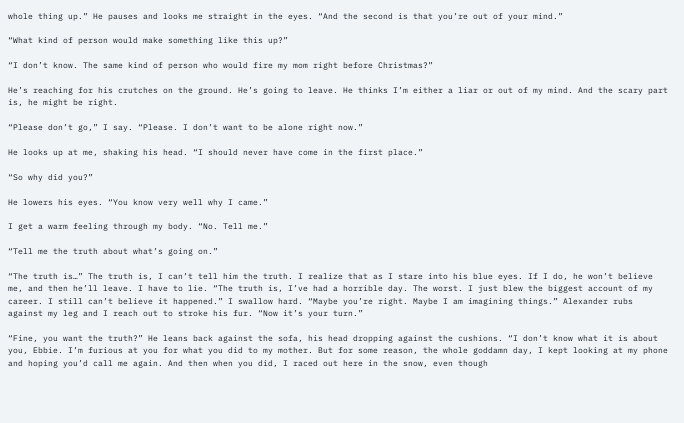whole thing up.” He pauses and looks me straight in the eyes. “And the second is that you’re out of your mind.”

“What kind of person would make something like this up?”

“I don’t know. The same kind of person who would fire my mom right before Christmas?”

He’s reaching for his crutches on the ground. He’s going to leave. He thinks I’m either a liar or out of my mind. And the scary part is, he might be right.

“Please don’t go,” I say. “Please. I don’t want to be alone right now.”

He looks up at me, shaking his head. “I should never have come in the first place.”

“So why did you?”

He lowers his eyes. “You know very well why I came.”

I get a warm feeling through my body. “No. Tell me.”

“Tell me the truth about what’s going on.”

“The truth is…” The truth is, I can’t tell him the truth. I realize that as I stare into his blue eyes. If I do, he won’t believe me, and then he’ll leave. I have to lie. “The truth is, I’ve had a horrible day. The worst. I just blew the biggest account of my career. I still can’t believe it happened.” I swallow hard. “Maybe you’re right. Maybe I am imagining things.” Alexander rubs against my leg and I reach out to stroke his fur. “Now it’s your turn.”

“Fine, you want the truth?” He leans back against the sofa, his head dropping against the cushions. “I don’t know what it is about you, Ebbie. I’m furious at you for what you did to my mother. But for some reason, the whole goddamn day, I kept looking at my phone and hoping you’d call me again. And then when you did, I raced out here in the snow, even though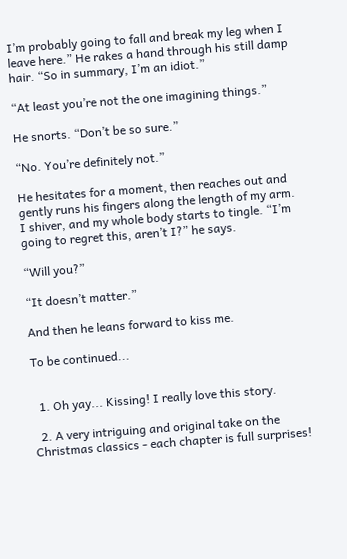I’m probably going to fall and break my leg when I leave here.” He rakes a hand through his still damp hair. “So in summary, I’m an idiot.”

“At least you’re not the one imagining things.”

He snorts. “Don’t be so sure.”

“No. You’re definitely not.”

He hesitates for a moment, then reaches out and gently runs his fingers along the length of my arm. I shiver, and my whole body starts to tingle. “I’m going to regret this, aren’t I?” he says.

“Will you?”

“It doesn’t matter.”

And then he leans forward to kiss me.

To be continued...


  1. Oh yay... Kissing! I really love this story.

  2. A very intriguing and original take on the Christmas classics - each chapter is full surprises!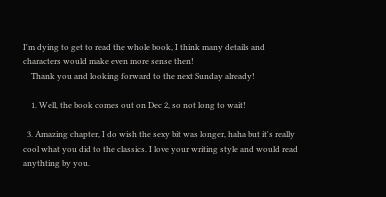I'm dying to get to read the whole book, I think many details and characters would make even more sense then!
    Thank you and looking forward to the next Sunday already!

    1. Well, the book comes out on Dec 2, so not long to wait!

  3. Amazing chapter, I do wish the sexy bit was longer, haha but it's really cool what you did to the classics. I love your writing style and would read anythting by you.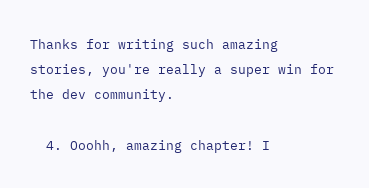Thanks for writing such amazing stories, you're really a super win for the dev community.

  4. Ooohh, amazing chapter! I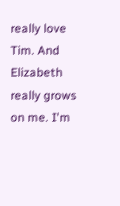really love Tim. And Elizabeth really grows on me. I'm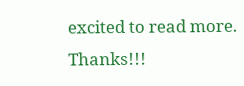excited to read more. Thanks!!!